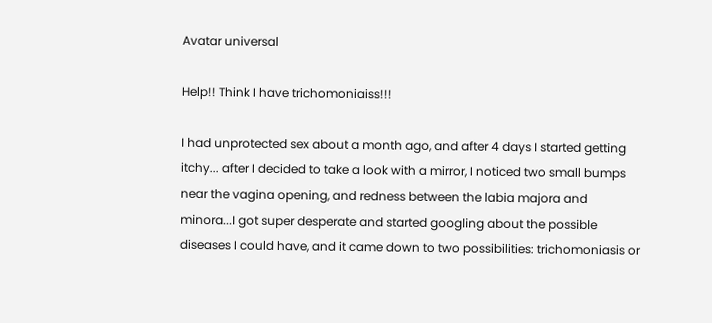Avatar universal

Help!! Think I have trichomoniaiss!!!

I had unprotected sex about a month ago, and after 4 days I started getting itchy... after I decided to take a look with a mirror, I noticed two small bumps near the vagina opening, and redness between the labia majora and minora...I got super desperate and started googling about the possible diseases I could have, and it came down to two possibilities: trichomoniasis or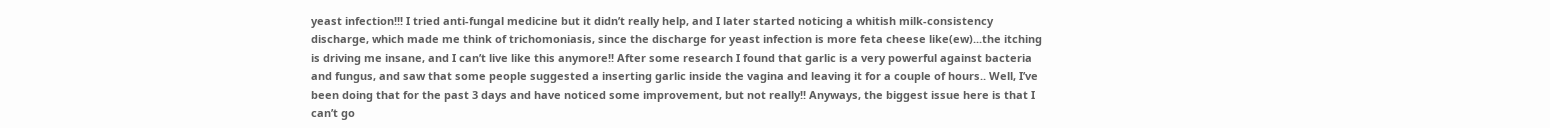yeast infection!!! I tried anti-fungal medicine but it didn’t really help, and I later started noticing a whitish milk-consistency discharge, which made me think of trichomoniasis, since the discharge for yeast infection is more feta cheese like(ew)...the itching is driving me insane, and I can’t live like this anymore!! After some research I found that garlic is a very powerful against bacteria and fungus, and saw that some people suggested a inserting garlic inside the vagina and leaving it for a couple of hours.. Well, I’ve been doing that for the past 3 days and have noticed some improvement, but not really!! Anyways, the biggest issue here is that I can’t go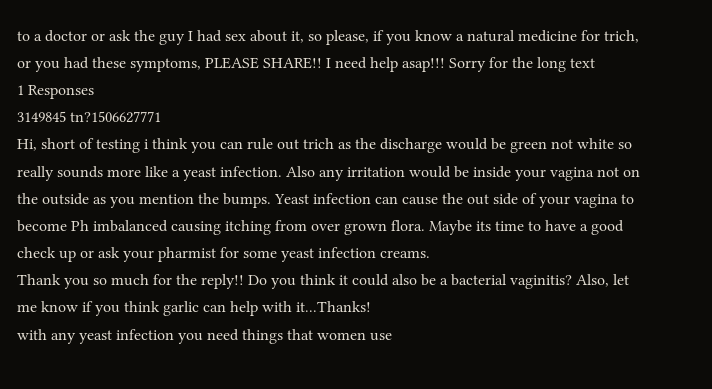to a doctor or ask the guy I had sex about it, so please, if you know a natural medicine for trich, or you had these symptoms, PLEASE SHARE!! I need help asap!!! Sorry for the long text
1 Responses
3149845 tn?1506627771
Hi, short of testing i think you can rule out trich as the discharge would be green not white so really sounds more like a yeast infection. Also any irritation would be inside your vagina not on the outside as you mention the bumps. Yeast infection can cause the out side of your vagina to become Ph imbalanced causing itching from over grown flora. Maybe its time to have a good check up or ask your pharmist for some yeast infection creams.
Thank you so much for the reply!! Do you think it could also be a bacterial vaginitis? Also, let me know if you think garlic can help with it...Thanks!
with any yeast infection you need things that women use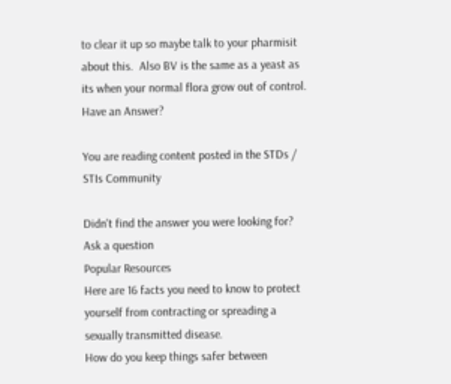to clear it up so maybe talk to your pharmisit about this.  Also BV is the same as a yeast as its when your normal flora grow out of control.
Have an Answer?

You are reading content posted in the STDs / STIs Community

Didn't find the answer you were looking for?
Ask a question
Popular Resources
Here are 16 facts you need to know to protect yourself from contracting or spreading a sexually transmitted disease.
How do you keep things safer between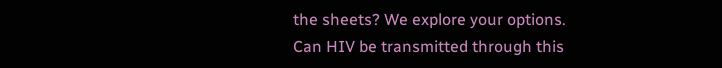the sheets? We explore your options.
Can HIV be transmitted through this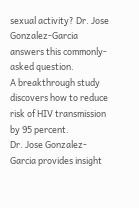sexual activity? Dr. Jose Gonzalez-Garcia answers this commonly-asked question.
A breakthrough study discovers how to reduce risk of HIV transmission by 95 percent.
Dr. Jose Gonzalez-Garcia provides insight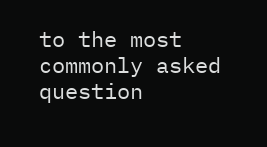to the most commonly asked question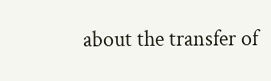about the transfer of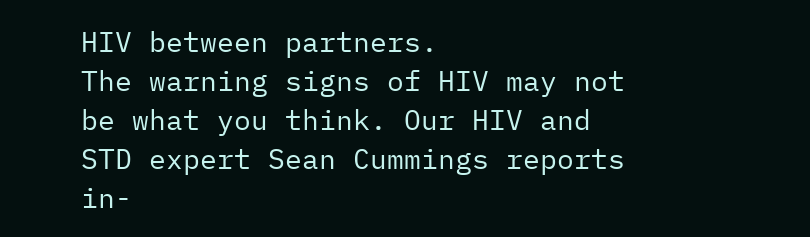HIV between partners.
The warning signs of HIV may not be what you think. Our HIV and STD expert Sean Cummings reports in-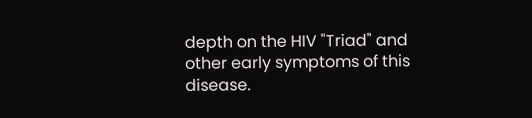depth on the HIV "Triad" and other early symptoms of this disease.